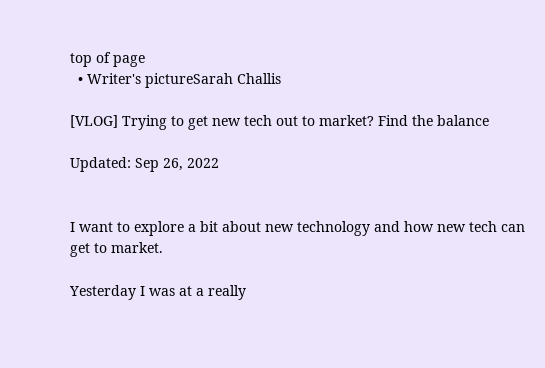top of page
  • Writer's pictureSarah Challis

[VLOG] Trying to get new tech out to market? Find the balance

Updated: Sep 26, 2022


I want to explore a bit about new technology and how new tech can get to market.

Yesterday I was at a really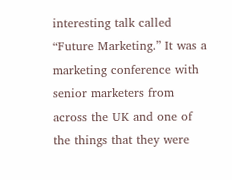interesting talk called “Future Marketing.” It was a marketing conference with senior marketers from across the UK and one of the things that they were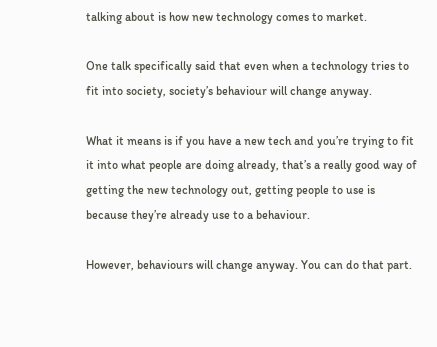talking about is how new technology comes to market.

One talk specifically said that even when a technology tries to fit into society, society’s behaviour will change anyway.

What it means is if you have a new tech and you’re trying to fit it into what people are doing already, that’s a really good way of getting the new technology out, getting people to use is because they’re already use to a behaviour.

However, behaviours will change anyway. You can do that part.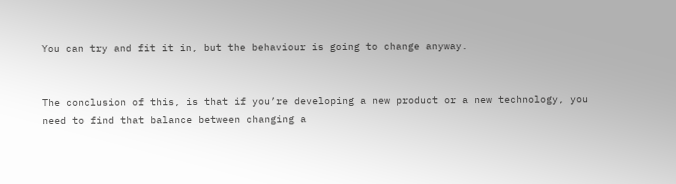You can try and fit it in, but the behaviour is going to change anyway.


The conclusion of this, is that if you’re developing a new product or a new technology, you need to find that balance between changing a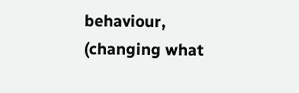behaviour, (changing what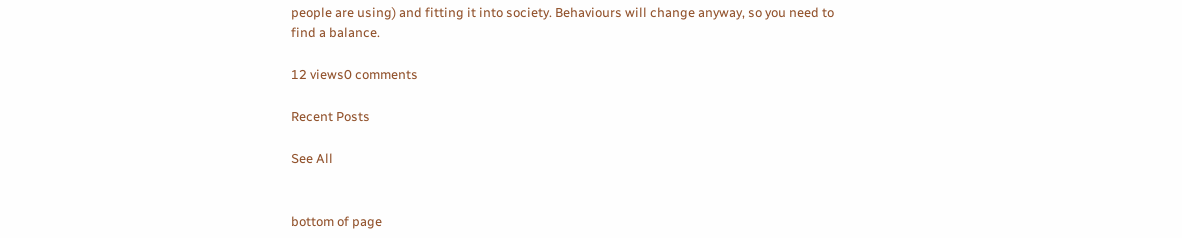people are using) and fitting it into society. Behaviours will change anyway, so you need to find a balance.

12 views0 comments

Recent Posts

See All


bottom of page